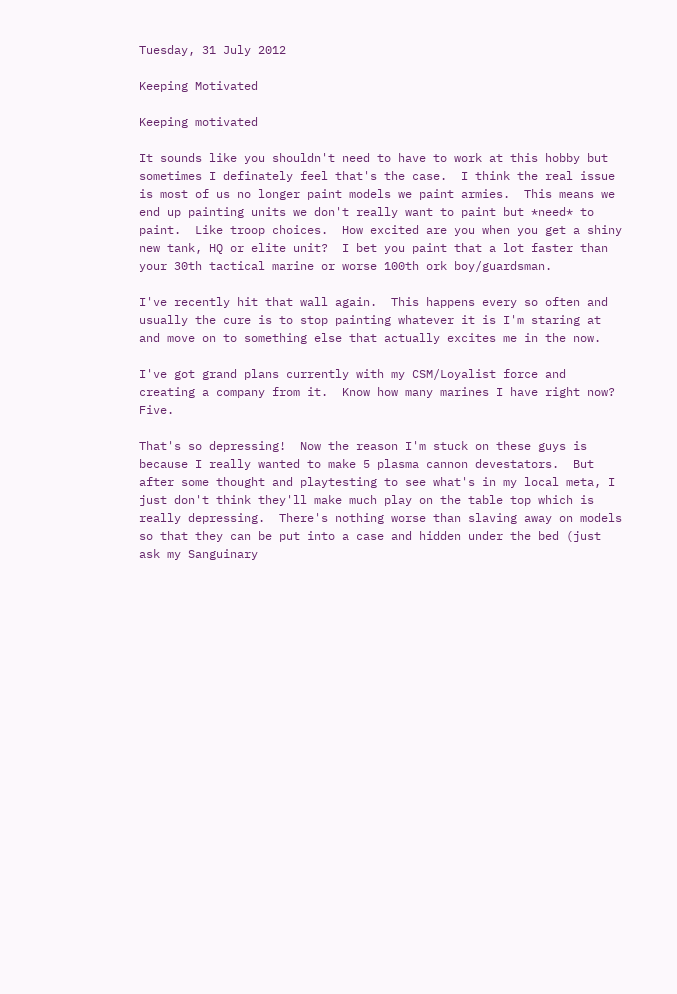Tuesday, 31 July 2012

Keeping Motivated

Keeping motivated

It sounds like you shouldn't need to have to work at this hobby but sometimes I definately feel that's the case.  I think the real issue is most of us no longer paint models we paint armies.  This means we end up painting units we don't really want to paint but *need* to paint.  Like troop choices.  How excited are you when you get a shiny new tank, HQ or elite unit?  I bet you paint that a lot faster than your 30th tactical marine or worse 100th ork boy/guardsman.

I've recently hit that wall again.  This happens every so often and usually the cure is to stop painting whatever it is I'm staring at and move on to something else that actually excites me in the now.

I've got grand plans currently with my CSM/Loyalist force and creating a company from it.  Know how many marines I have right now?  Five.

That's so depressing!  Now the reason I'm stuck on these guys is because I really wanted to make 5 plasma cannon devestators.  But after some thought and playtesting to see what's in my local meta, I just don't think they'll make much play on the table top which is really depressing.  There's nothing worse than slaving away on models so that they can be put into a case and hidden under the bed (just ask my Sanguinary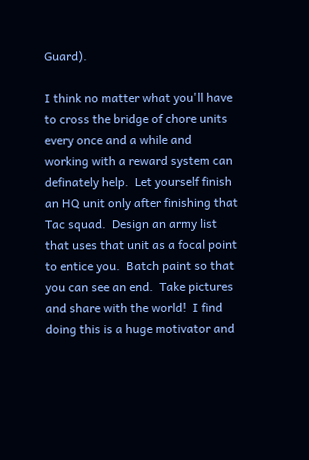Guard).

I think no matter what you'll have to cross the bridge of chore units every once and a while and working with a reward system can definately help.  Let yourself finish an HQ unit only after finishing that Tac squad.  Design an army list that uses that unit as a focal point to entice you.  Batch paint so that you can see an end.  Take pictures and share with the world!  I find doing this is a huge motivator and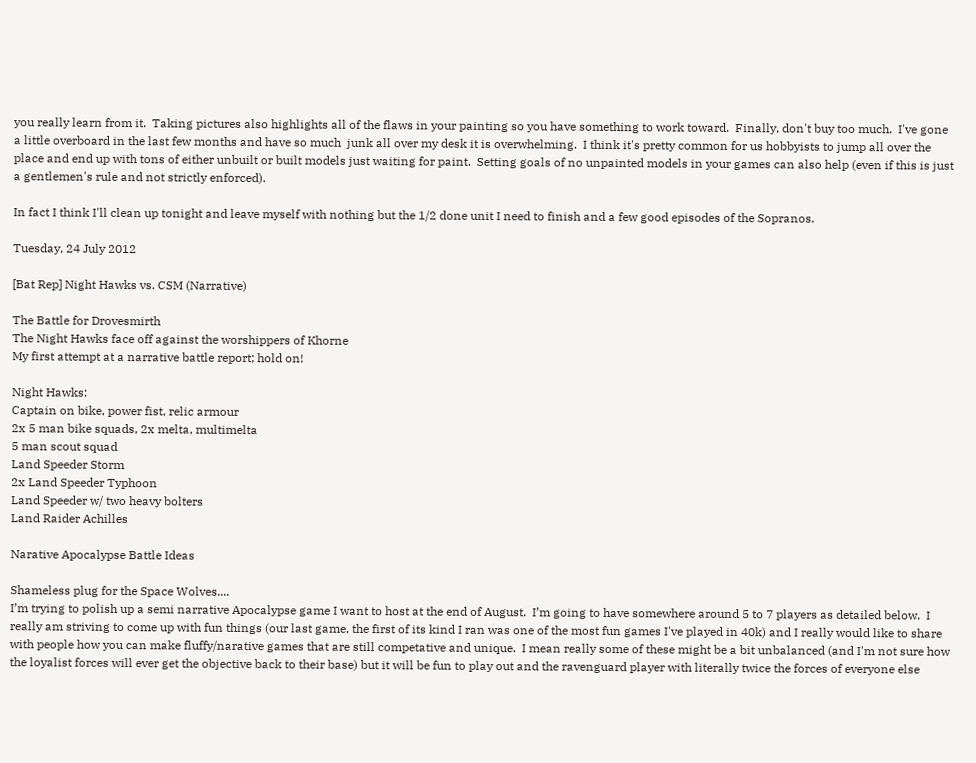you really learn from it.  Taking pictures also highlights all of the flaws in your painting so you have something to work toward.  Finally, don't buy too much.  I've gone a little overboard in the last few months and have so much  junk all over my desk it is overwhelming.  I think it's pretty common for us hobbyists to jump all over the place and end up with tons of either unbuilt or built models just waiting for paint.  Setting goals of no unpainted models in your games can also help (even if this is just a gentlemen's rule and not strictly enforced).

In fact I think I'll clean up tonight and leave myself with nothing but the 1/2 done unit I need to finish and a few good episodes of the Sopranos.

Tuesday, 24 July 2012

[Bat Rep] Night Hawks vs. CSM (Narrative)

The Battle for Drovesmirth
The Night Hawks face off against the worshippers of Khorne
My first attempt at a narrative battle report; hold on!

Night Hawks:
Captain on bike, power fist, relic armour
2x 5 man bike squads, 2x melta, multimelta
5 man scout squad
Land Speeder Storm
2x Land Speeder Typhoon
Land Speeder w/ two heavy bolters
Land Raider Achilles

Narative Apocalypse Battle Ideas

Shameless plug for the Space Wolves....
I’m trying to polish up a semi narrative Apocalypse game I want to host at the end of August.  I’m going to have somewhere around 5 to 7 players as detailed below.  I really am striving to come up with fun things (our last game, the first of its kind I ran was one of the most fun games I've played in 40k) and I really would like to share with people how you can make fluffy/narative games that are still competative and unique.  I mean really some of these might be a bit unbalanced (and I'm not sure how the loyalist forces will ever get the objective back to their base) but it will be fun to play out and the ravenguard player with literally twice the forces of everyone else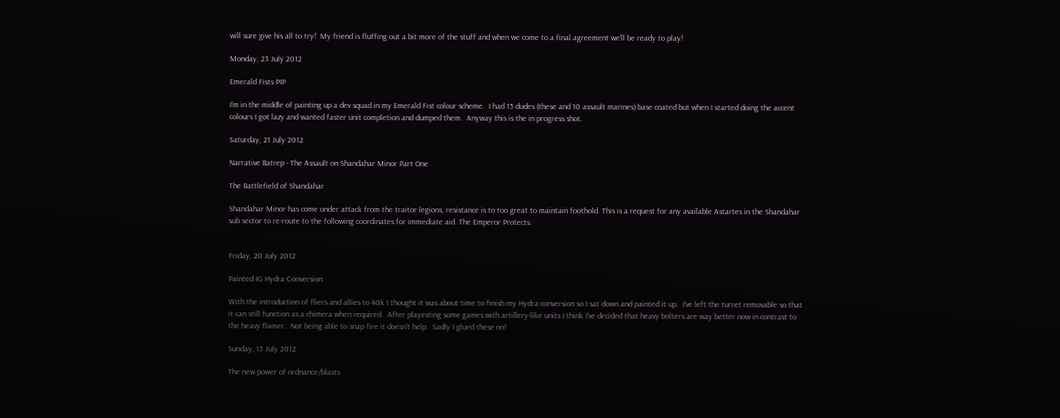will sure give his all to try!  My friend is fluffing out a bit more of the stuff and when we come to a final agreement we'll be ready to play!

Monday, 23 July 2012

Emerald Fists PIP

I'm in the middle of painting up a dev squad in my Emerald Fist colour scheme.  I had 15 dudes (these and 10 assault marines) base coated but when I started doing the accent colours I got lazy and wanted faster unit completion and dumped them.  Anyway this is the in progress shot.

Saturday, 21 July 2012

Narrative Batrep - The Assault on Shandahar Minor Part One

The Battlefield of Shandahar

Shandahar Minor has come under attack from the traitor legions, resistance is to too great to maintain foothold. This is a request for any available Astartes in the Shandahar sub sector to re-route to the following coordinates for immediate aid. The Emperor Protects.


Friday, 20 July 2012

Painted IG Hydra Conversion

With the introduction of fliers and allies to 40k I thought it was about time to finish my Hydra conversion so I sat down and painted it up.  I've left the turret removable so that it can still function as a chimera when required.  After playesting some games with artillery-like units I think I've decided that heavy bolters are way better now in contrast to the heavy flamer.  Not being able to snap fire it doesn't help.  Sadly I glued these on!

Sunday, 15 July 2012

The new power of ordnance/blasts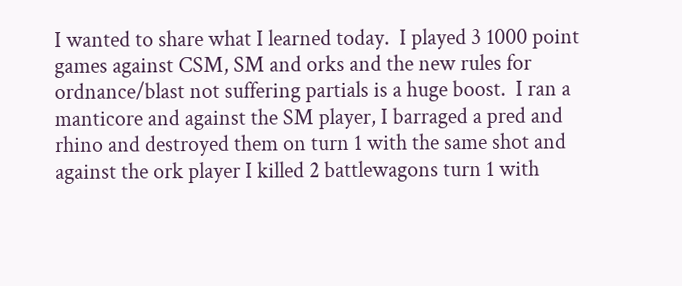I wanted to share what I learned today.  I played 3 1000 point games against CSM, SM and orks and the new rules for ordnance/blast not suffering partials is a huge boost.  I ran a manticore and against the SM player, I barraged a pred and rhino and destroyed them on turn 1 with the same shot and against the ork player I killed 2 battlewagons turn 1 with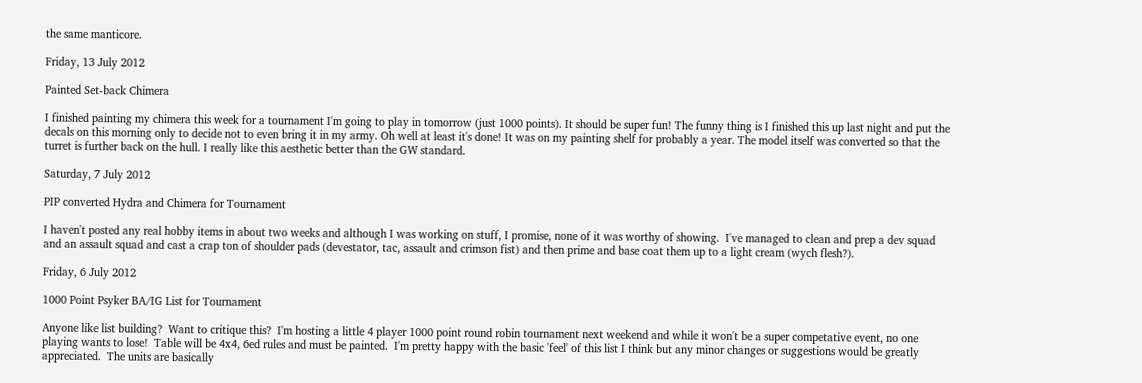the same manticore.

Friday, 13 July 2012

Painted Set-back Chimera

I finished painting my chimera this week for a tournament I'm going to play in tomorrow (just 1000 points). It should be super fun! The funny thing is I finished this up last night and put the decals on this morning only to decide not to even bring it in my army. Oh well at least it's done! It was on my painting shelf for probably a year. The model itself was converted so that the turret is further back on the hull. I really like this aesthetic better than the GW standard.

Saturday, 7 July 2012

PIP converted Hydra and Chimera for Tournament

I haven't posted any real hobby items in about two weeks and although I was working on stuff, I promise, none of it was worthy of showing.  I've managed to clean and prep a dev squad and an assault squad and cast a crap ton of shoulder pads (devestator, tac, assault and crimson fist) and then prime and base coat them up to a light cream (wych flesh?).

Friday, 6 July 2012

1000 Point Psyker BA/IG List for Tournament

Anyone like list building?  Want to critique this?  I'm hosting a little 4 player 1000 point round robin tournament next weekend and while it won't be a super competative event, no one playing wants to lose!  Table will be 4x4, 6ed rules and must be painted.  I'm pretty happy with the basic 'feel' of this list I think but any minor changes or suggestions would be greatly appreciated.  The units are basically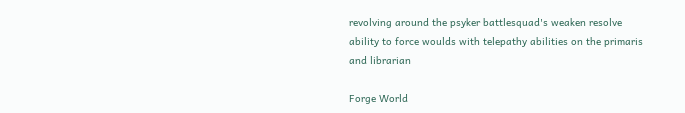revolving around the psyker battlesquad's weaken resolve ability to force woulds with telepathy abilities on the primaris and librarian

Forge World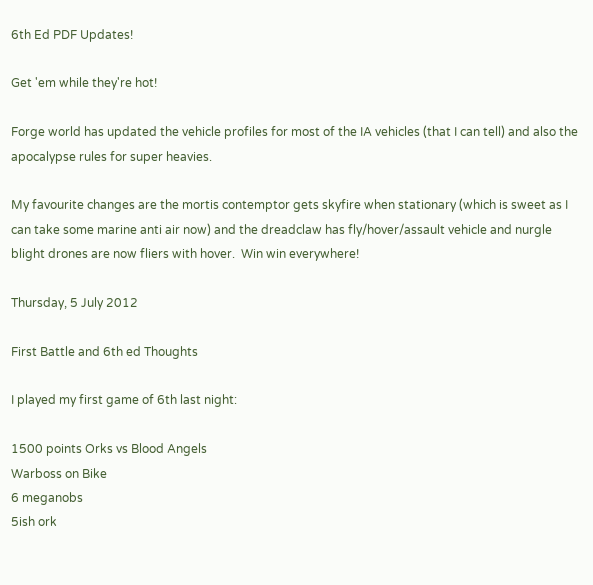6th Ed PDF Updates!

Get 'em while they're hot!

Forge world has updated the vehicle profiles for most of the IA vehicles (that I can tell) and also the apocalypse rules for super heavies.

My favourite changes are the mortis contemptor gets skyfire when stationary (which is sweet as I can take some marine anti air now) and the dreadclaw has fly/hover/assault vehicle and nurgle blight drones are now fliers with hover.  Win win everywhere!

Thursday, 5 July 2012

First Battle and 6th ed Thoughts

I played my first game of 6th last night:

1500 points Orks vs Blood Angels
Warboss on Bike
6 meganobs
5ish ork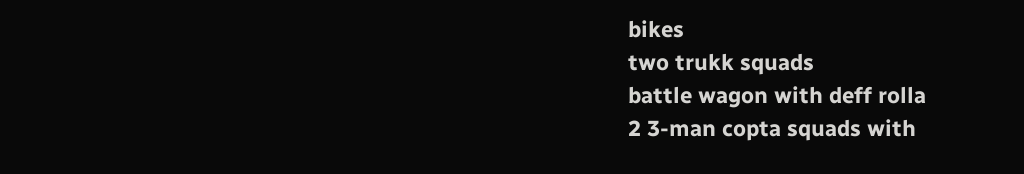bikes
two trukk squads
battle wagon with deff rolla
2 3-man copta squads with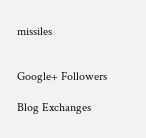missiles


Google+ Followers

Blog Exchanges